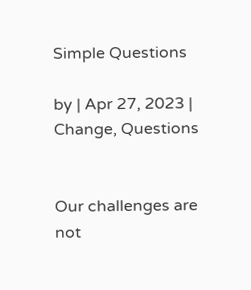Simple Questions

by | Apr 27, 2023 | Change, Questions


Our challenges are not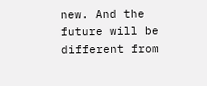new. And the future will be different from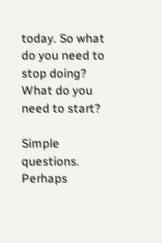today. So what do you need to stop doing? What do you need to start?

Simple questions. Perhaps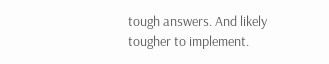tough answers. And likely tougher to implement.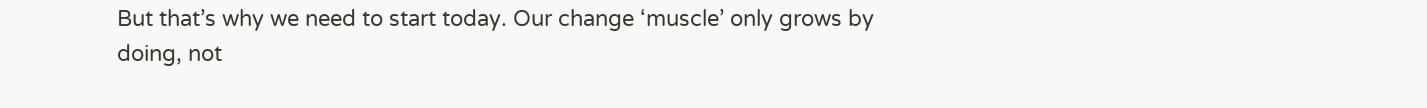But that’s why we need to start today. Our change ‘muscle’ only grows by doing, not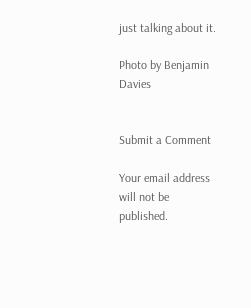just talking about it.

Photo by Benjamin Davies


Submit a Comment

Your email address will not be published.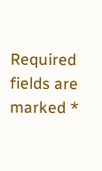Required fields are marked *